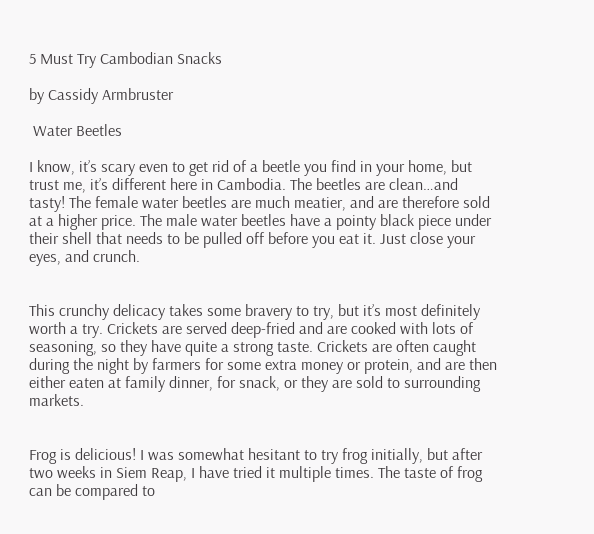5 Must Try Cambodian Snacks

by Cassidy Armbruster

 Water Beetles

I know, it’s scary even to get rid of a beetle you find in your home, but trust me, it’s different here in Cambodia. The beetles are clean…and tasty! The female water beetles are much meatier, and are therefore sold at a higher price. The male water beetles have a pointy black piece under their shell that needs to be pulled off before you eat it. Just close your eyes, and crunch.


This crunchy delicacy takes some bravery to try, but it’s most definitely worth a try. Crickets are served deep-fried and are cooked with lots of seasoning, so they have quite a strong taste. Crickets are often caught during the night by farmers for some extra money or protein, and are then either eaten at family dinner, for snack, or they are sold to surrounding markets.


Frog is delicious! I was somewhat hesitant to try frog initially, but after two weeks in Siem Reap, I have tried it multiple times. The taste of frog can be compared to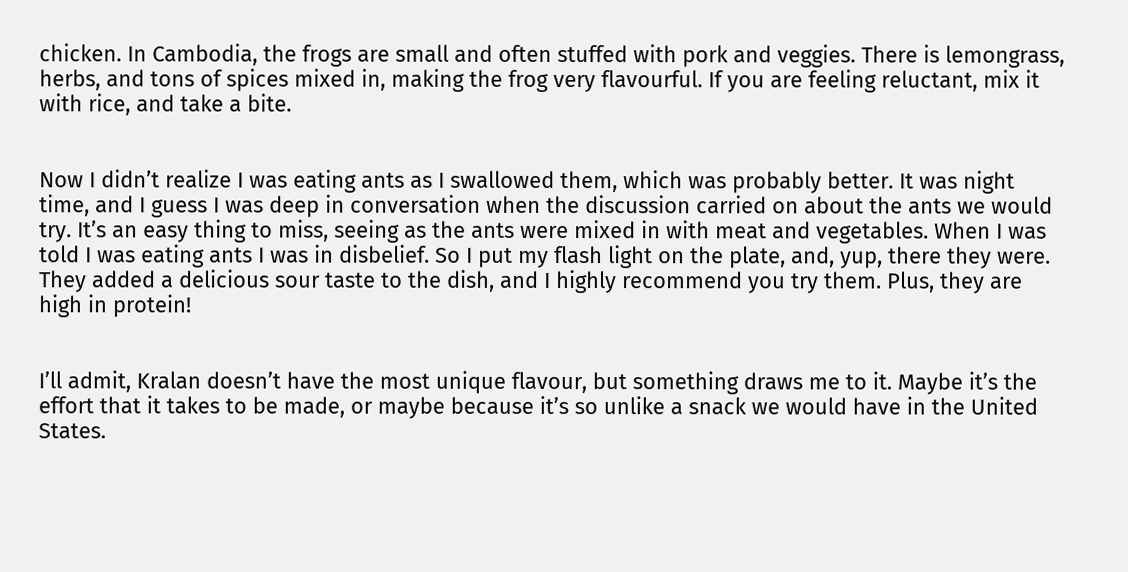chicken. In Cambodia, the frogs are small and often stuffed with pork and veggies. There is lemongrass, herbs, and tons of spices mixed in, making the frog very flavourful. If you are feeling reluctant, mix it with rice, and take a bite.


Now I didn’t realize I was eating ants as I swallowed them, which was probably better. It was night time, and I guess I was deep in conversation when the discussion carried on about the ants we would try. It’s an easy thing to miss, seeing as the ants were mixed in with meat and vegetables. When I was told I was eating ants I was in disbelief. So I put my flash light on the plate, and, yup, there they were. They added a delicious sour taste to the dish, and I highly recommend you try them. Plus, they are high in protein!


I’ll admit, Kralan doesn’t have the most unique flavour, but something draws me to it. Maybe it’s the effort that it takes to be made, or maybe because it’s so unlike a snack we would have in the United States.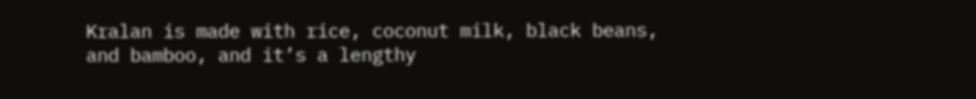Kralan is made with rice, coconut milk, black beans, and bamboo, and it’s a lengthy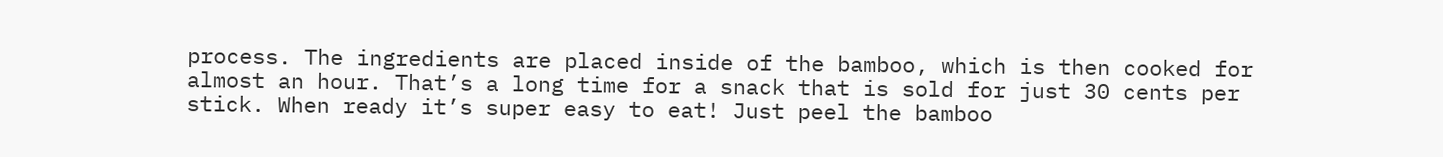process. The ingredients are placed inside of the bamboo, which is then cooked for almost an hour. That’s a long time for a snack that is sold for just 30 cents per stick. When ready it’s super easy to eat! Just peel the bamboo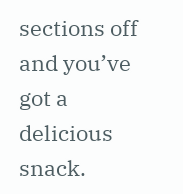sections off and you’ve got a delicious snack.